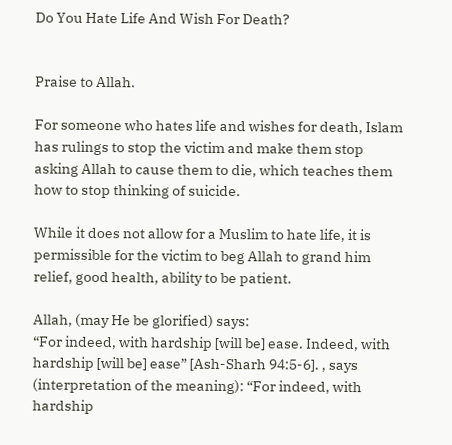Do You Hate Life And Wish For Death?


Praise to Allah.

For someone who hates life and wishes for death, Islam has rulings to stop the victim and make them stop asking Allah to cause them to die, which teaches them how to stop thinking of suicide.

While it does not allow for a Muslim to hate life, it is permissible for the victim to beg Allah to grand him relief, good health, ability to be patient.

Allah, (may He be glorified) says:
“For indeed, with hardship [will be] ease. Indeed, with hardship [will be] ease” [Ash-Sharh 94:5-6]. , says (interpretation of the meaning): “For indeed, with hardship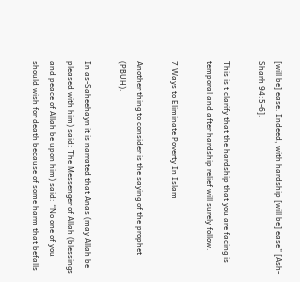[will be] ease. Indeed, with hardship [will be] ease” [Ash-Sharh 94:5-6].

This is t clarify that the hardship that you are facing is temporal and after hardship relief will surely follow.

7 Ways to Eliminate Poverty In Islam

Another thing to consider is the saying of the prophet (PBUH).

In as-Saheehayn it is narrated that Anas (may Allah be pleased with him) said: The Messenger of Allah (blessings and peace of Allah be upon him) said: “No one of you should wish for death because of some harm that befalls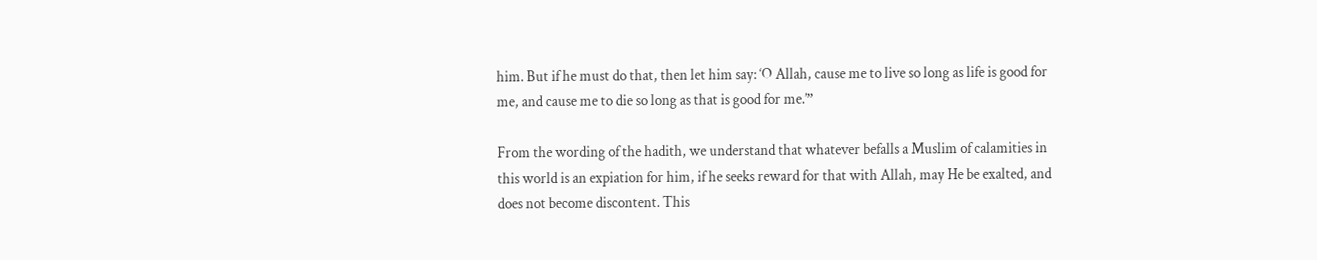him. But if he must do that, then let him say: ‘O Allah, cause me to live so long as life is good for me, and cause me to die so long as that is good for me.’”

From the wording of the hadith, we understand that whatever befalls a Muslim of calamities in this world is an expiation for him, if he seeks reward for that with Allah, may He be exalted, and does not become discontent. This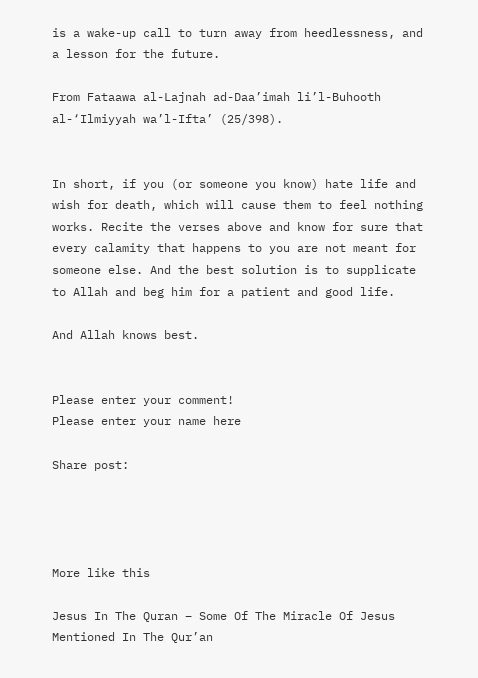is a wake-up call to turn away from heedlessness, and a lesson for the future.

From Fataawa al-Lajnah ad-Daa’imah li’l-Buhooth al-‘Ilmiyyah wa’l-Ifta’ (25/398).


In short, if you (or someone you know) hate life and wish for death, which will cause them to feel nothing works. Recite the verses above and know for sure that every calamity that happens to you are not meant for someone else. And the best solution is to supplicate to Allah and beg him for a patient and good life.

And Allah knows best.


Please enter your comment!
Please enter your name here

Share post:




More like this

Jesus In The Quran – Some Of The Miracle Of Jesus Mentioned In The Qur’an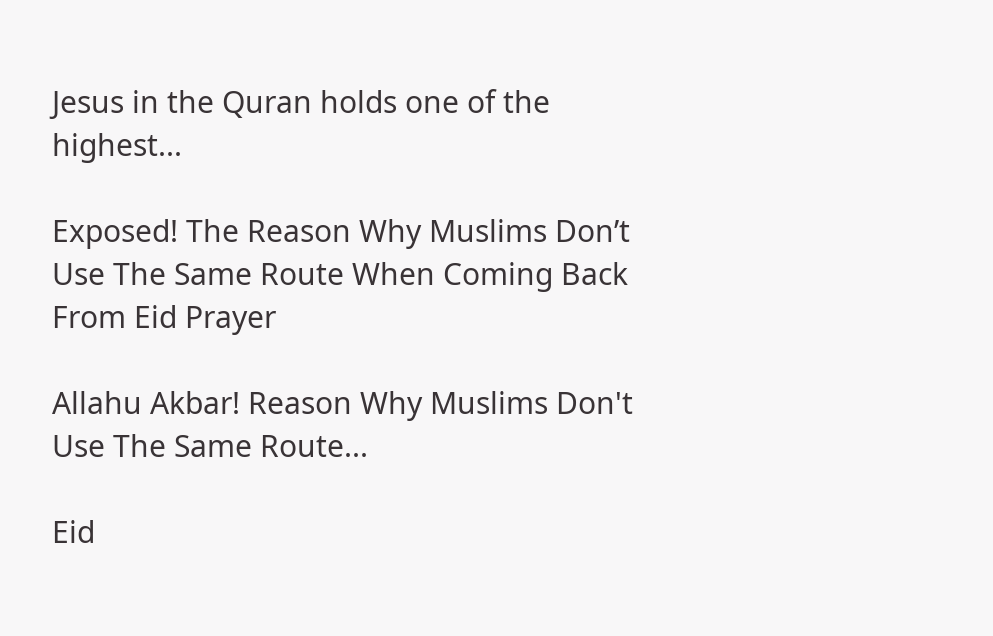Jesus in the Quran holds one of the highest...

Exposed! The Reason Why Muslims Don’t Use The Same Route When Coming Back From Eid Prayer

Allahu Akbar! Reason Why Muslims Don't Use The Same Route...

Eid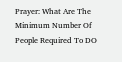Prayer: What Are The Minimum Number Of People Required To DO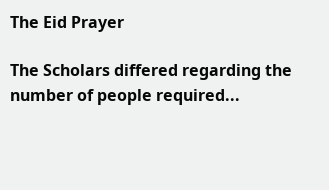The Eid Prayer

The Scholars differed regarding the number of people required...